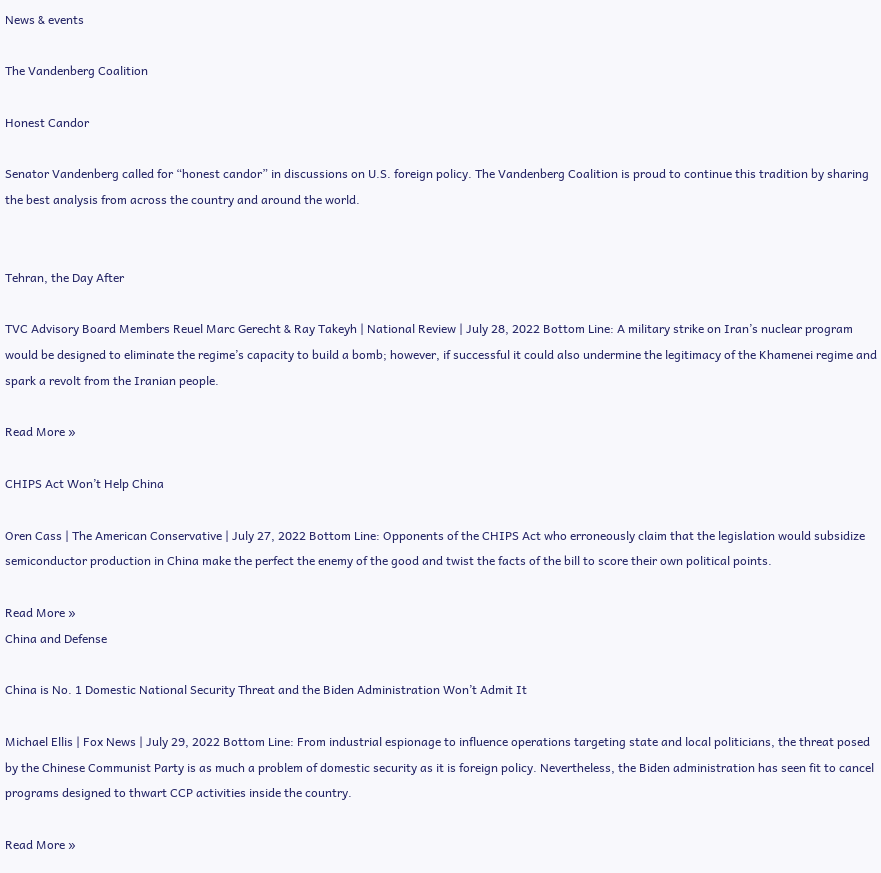News & events

The Vandenberg Coalition

Honest Candor

Senator Vandenberg called for “honest candor” in discussions on U.S. foreign policy. The Vandenberg Coalition is proud to continue this tradition by sharing the best analysis from across the country and around the world.


Tehran, the Day After

TVC Advisory Board Members Reuel Marc Gerecht & Ray Takeyh | National Review | July 28, 2022 Bottom Line: A military strike on Iran’s nuclear program would be designed to eliminate the regime’s capacity to build a bomb; however, if successful it could also undermine the legitimacy of the Khamenei regime and spark a revolt from the Iranian people.

Read More »

CHIPS Act Won’t Help China

Oren Cass | The American Conservative | July 27, 2022 Bottom Line: Opponents of the CHIPS Act who erroneously claim that the legislation would subsidize semiconductor production in China make the perfect the enemy of the good and twist the facts of the bill to score their own political points.

Read More »
China and Defense

China is No. 1 Domestic National Security Threat and the Biden Administration Won’t Admit It

Michael Ellis | Fox News | July 29, 2022 Bottom Line: From industrial espionage to influence operations targeting state and local politicians, the threat posed by the Chinese Communist Party is as much a problem of domestic security as it is foreign policy. Nevertheless, the Biden administration has seen fit to cancel programs designed to thwart CCP activities inside the country.

Read More »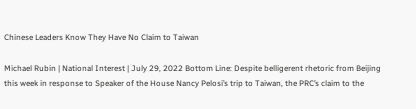Chinese Leaders Know They Have No Claim to Taiwan

Michael Rubin | National Interest | July 29, 2022 Bottom Line: Despite belligerent rhetoric from Beijing this week in response to Speaker of the House Nancy Pelosi’s trip to Taiwan, the PRC’s claim to the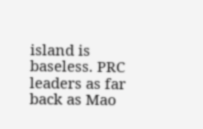island is baseless. PRC leaders as far back as Mao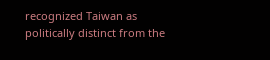recognized Taiwan as politically distinct from the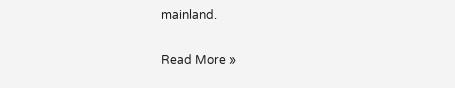mainland.

Read More »